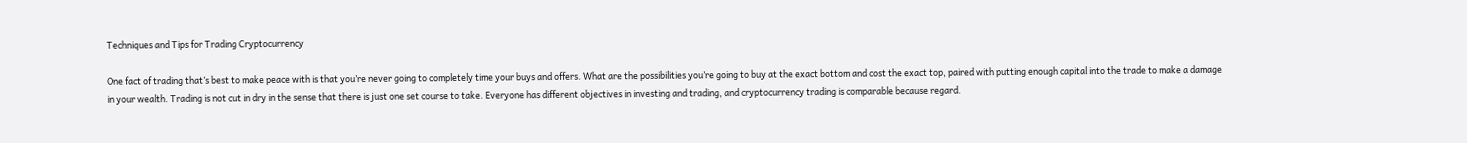Techniques and Tips for Trading Cryptocurrency

One fact of trading that’s best to make peace with is that you’re never going to completely time your buys and offers. What are the possibilities you’re going to buy at the exact bottom and cost the exact top, paired with putting enough capital into the trade to make a damage in your wealth. Trading is not cut in dry in the sense that there is just one set course to take. Everyone has different objectives in investing and trading, and cryptocurrency trading is comparable because regard.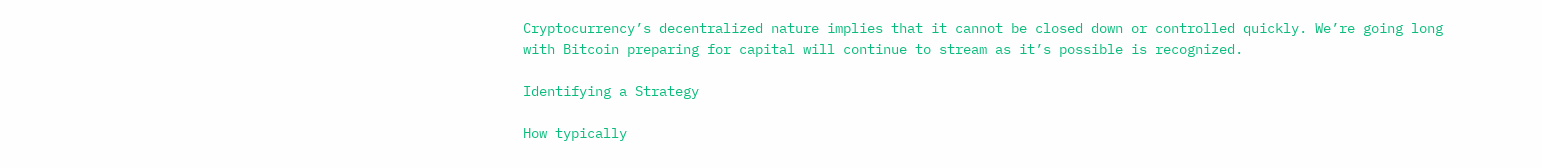Cryptocurrency’s decentralized nature implies that it cannot be closed down or controlled quickly. We’re going long with Bitcoin preparing for capital will continue to stream as it’s possible is recognized.

Identifying a Strategy

How typically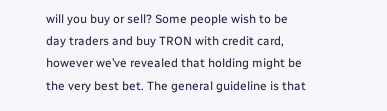will you buy or sell? Some people wish to be day traders and buy TRON with credit card, however we’ve revealed that holding might be the very best bet. The general guideline is that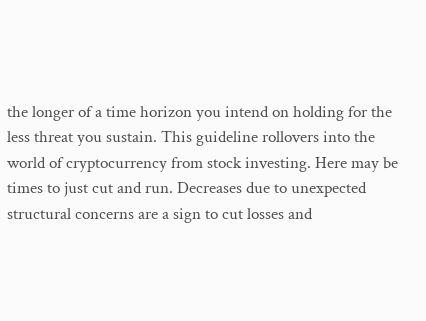the longer of a time horizon you intend on holding for the less threat you sustain. This guideline rollovers into the world of cryptocurrency from stock investing. Here may be times to just cut and run. Decreases due to unexpected structural concerns are a sign to cut losses and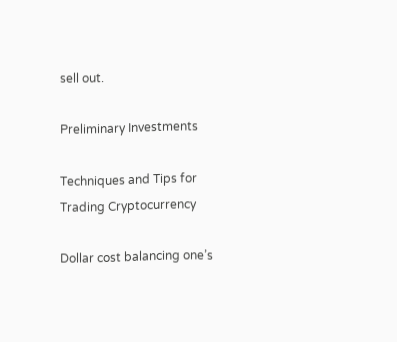sell out.

Preliminary Investments

Techniques and Tips for Trading Cryptocurrency

Dollar cost balancing one’s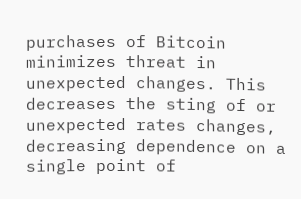purchases of Bitcoin minimizes threat in unexpected changes. This decreases the sting of or unexpected rates changes, decreasing dependence on a single point of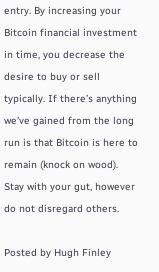entry. By increasing your Bitcoin financial investment in time, you decrease the desire to buy or sell typically. If there’s anything we’ve gained from the long run is that Bitcoin is here to remain (knock on wood). Stay with your gut, however do not disregard others.

Posted by Hugh Finley